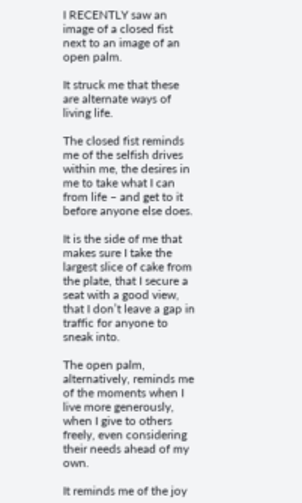I RECENTLY saw an image of a closed fist next to an image of an open palm.

It struck me that these are alternate ways of living life.

The closed fist reminds me of the selfish drives within me, the desires in me to take what I can from life – and get to it before anyone else does.

It is the side of me that makes sure I take the largest slice of cake from the plate, that I secure a seat with a good view, that I don’t leave a gap in traffic for anyone to sneak into.

The open palm, alternatively, reminds me of the moments when I live more generously, when I give to others freely, even considering their needs ahead of my own.

It reminds me of the joy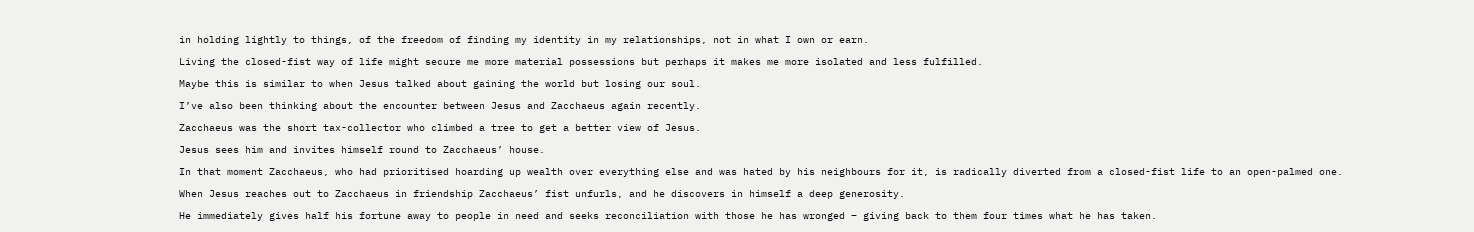in holding lightly to things, of the freedom of finding my identity in my relationships, not in what I own or earn.

Living the closed-fist way of life might secure me more material possessions but perhaps it makes me more isolated and less fulfilled.

Maybe this is similar to when Jesus talked about gaining the world but losing our soul.

I’ve also been thinking about the encounter between Jesus and Zacchaeus again recently.

Zacchaeus was the short tax-collector who climbed a tree to get a better view of Jesus.

Jesus sees him and invites himself round to Zacchaeus’ house.

In that moment Zacchaeus, who had prioritised hoarding up wealth over everything else and was hated by his neighbours for it, is radically diverted from a closed-fist life to an open-palmed one.

When Jesus reaches out to Zacchaeus in friendship Zacchaeus’ fist unfurls, and he discovers in himself a deep generosity.

He immediately gives half his fortune away to people in need and seeks reconciliation with those he has wronged – giving back to them four times what he has taken.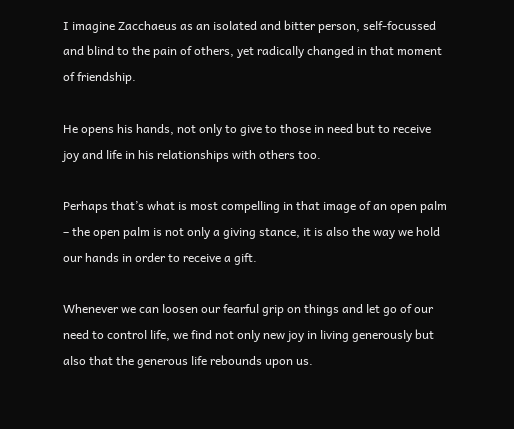I imagine Zacchaeus as an isolated and bitter person, self-focussed and blind to the pain of others, yet radically changed in that moment of friendship.

He opens his hands, not only to give to those in need but to receive joy and life in his relationships with others too.

Perhaps that’s what is most compelling in that image of an open palm – the open palm is not only a giving stance, it is also the way we hold our hands in order to receive a gift.

Whenever we can loosen our fearful grip on things and let go of our need to control life, we find not only new joy in living generously but also that the generous life rebounds upon us.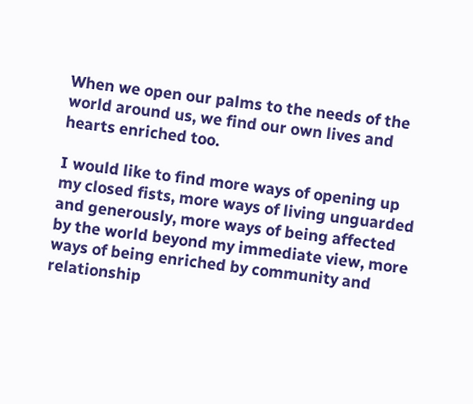When we open our palms to the needs of the world around us, we find our own lives and hearts enriched too.

I would like to find more ways of opening up my closed fists, more ways of living unguarded and generously, more ways of being affected by the world beyond my immediate view, more ways of being enriched by community and relationship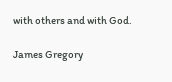with others and with God.

James Gregory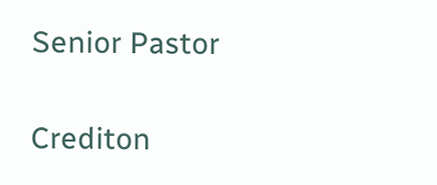Senior Pastor

Crediton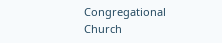Congregational Church